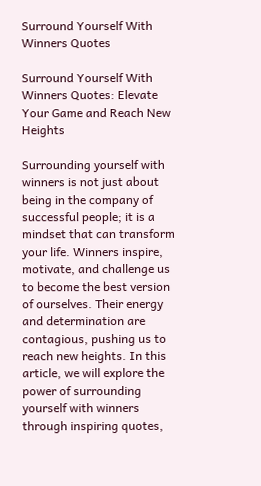Surround Yourself With Winners Quotes

Surround Yourself With Winners Quotes: Elevate Your Game and Reach New Heights

Surrounding yourself with winners is not just about being in the company of successful people; it is a mindset that can transform your life. Winners inspire, motivate, and challenge us to become the best version of ourselves. Their energy and determination are contagious, pushing us to reach new heights. In this article, we will explore the power of surrounding yourself with winners through inspiring quotes,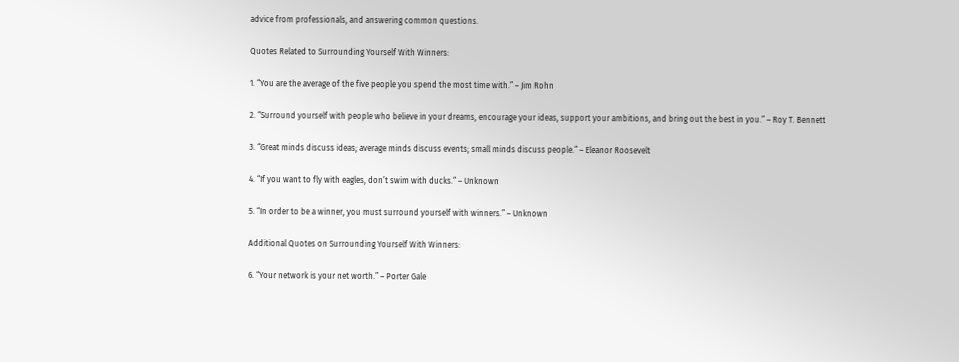advice from professionals, and answering common questions.

Quotes Related to Surrounding Yourself With Winners:

1. “You are the average of the five people you spend the most time with.” – Jim Rohn

2. “Surround yourself with people who believe in your dreams, encourage your ideas, support your ambitions, and bring out the best in you.” – Roy T. Bennett

3. “Great minds discuss ideas; average minds discuss events; small minds discuss people.” – Eleanor Roosevelt

4. “If you want to fly with eagles, don’t swim with ducks.” – Unknown

5. “In order to be a winner, you must surround yourself with winners.” – Unknown

Additional Quotes on Surrounding Yourself With Winners:

6. “Your network is your net worth.” – Porter Gale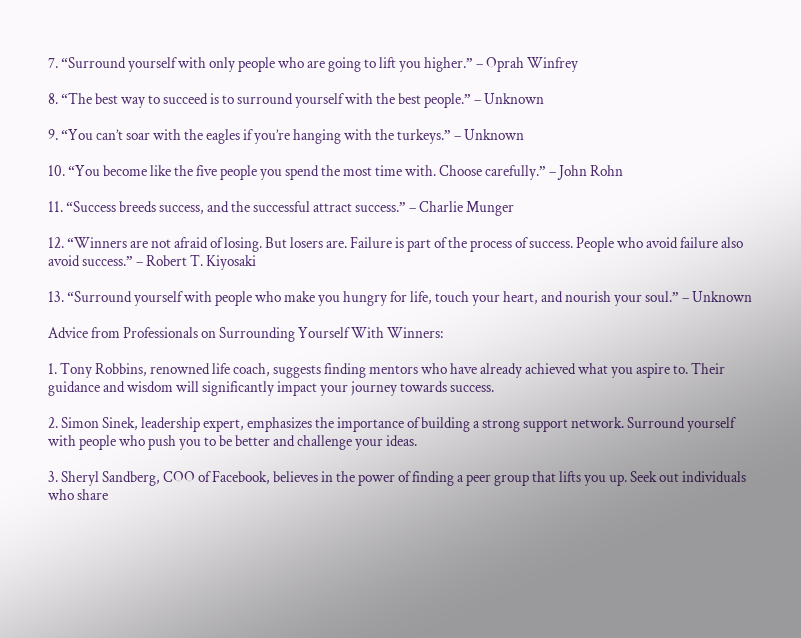7. “Surround yourself with only people who are going to lift you higher.” – Oprah Winfrey

8. “The best way to succeed is to surround yourself with the best people.” – Unknown

9. “You can’t soar with the eagles if you’re hanging with the turkeys.” – Unknown

10. “You become like the five people you spend the most time with. Choose carefully.” – John Rohn

11. “Success breeds success, and the successful attract success.” – Charlie Munger

12. “Winners are not afraid of losing. But losers are. Failure is part of the process of success. People who avoid failure also avoid success.” – Robert T. Kiyosaki

13. “Surround yourself with people who make you hungry for life, touch your heart, and nourish your soul.” – Unknown

Advice from Professionals on Surrounding Yourself With Winners:

1. Tony Robbins, renowned life coach, suggests finding mentors who have already achieved what you aspire to. Their guidance and wisdom will significantly impact your journey towards success.

2. Simon Sinek, leadership expert, emphasizes the importance of building a strong support network. Surround yourself with people who push you to be better and challenge your ideas.

3. Sheryl Sandberg, COO of Facebook, believes in the power of finding a peer group that lifts you up. Seek out individuals who share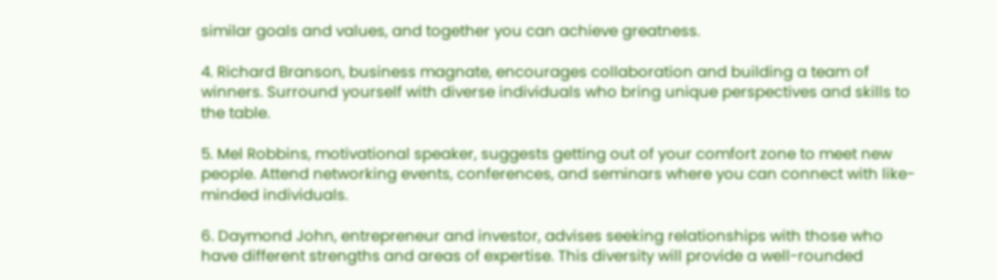similar goals and values, and together you can achieve greatness.

4. Richard Branson, business magnate, encourages collaboration and building a team of winners. Surround yourself with diverse individuals who bring unique perspectives and skills to the table.

5. Mel Robbins, motivational speaker, suggests getting out of your comfort zone to meet new people. Attend networking events, conferences, and seminars where you can connect with like-minded individuals.

6. Daymond John, entrepreneur and investor, advises seeking relationships with those who have different strengths and areas of expertise. This diversity will provide a well-rounded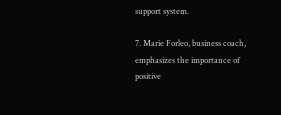support system.

7. Marie Forleo, business coach, emphasizes the importance of positive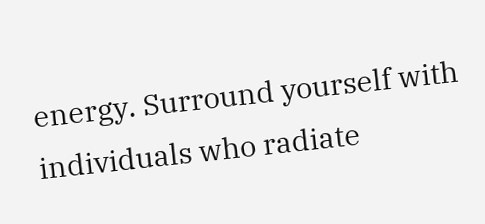energy. Surround yourself with individuals who radiate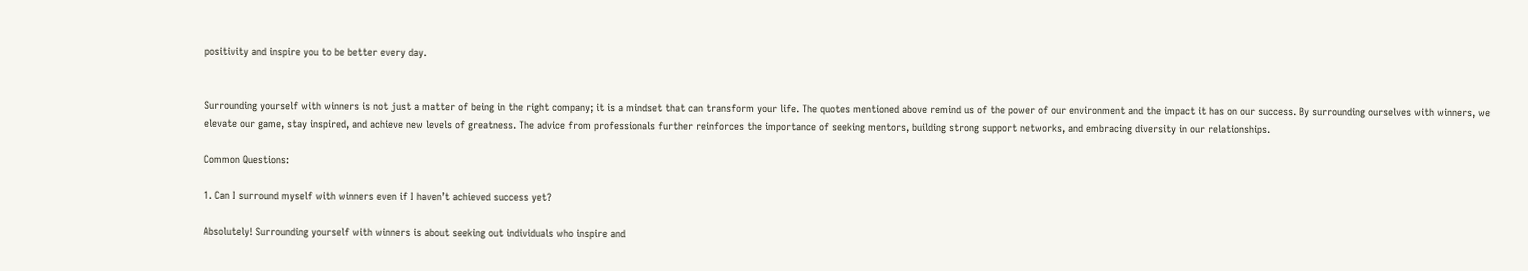positivity and inspire you to be better every day.


Surrounding yourself with winners is not just a matter of being in the right company; it is a mindset that can transform your life. The quotes mentioned above remind us of the power of our environment and the impact it has on our success. By surrounding ourselves with winners, we elevate our game, stay inspired, and achieve new levels of greatness. The advice from professionals further reinforces the importance of seeking mentors, building strong support networks, and embracing diversity in our relationships.

Common Questions:

1. Can I surround myself with winners even if I haven’t achieved success yet?

Absolutely! Surrounding yourself with winners is about seeking out individuals who inspire and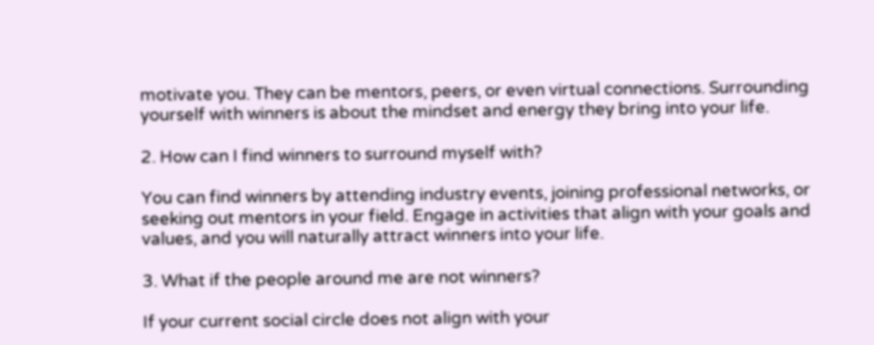motivate you. They can be mentors, peers, or even virtual connections. Surrounding yourself with winners is about the mindset and energy they bring into your life.

2. How can I find winners to surround myself with?

You can find winners by attending industry events, joining professional networks, or seeking out mentors in your field. Engage in activities that align with your goals and values, and you will naturally attract winners into your life.

3. What if the people around me are not winners?

If your current social circle does not align with your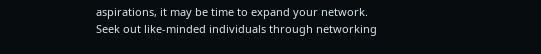aspirations, it may be time to expand your network. Seek out like-minded individuals through networking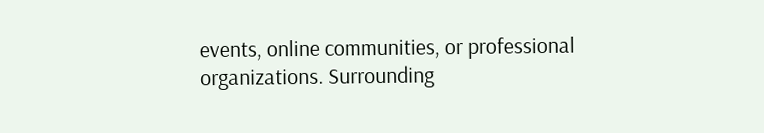events, online communities, or professional organizations. Surrounding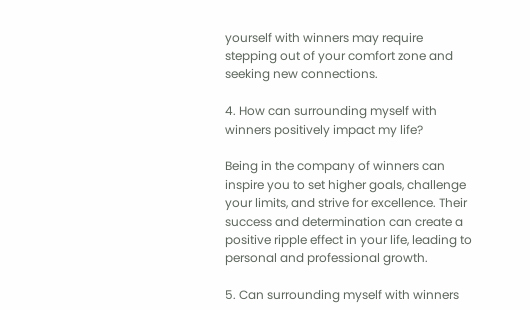yourself with winners may require stepping out of your comfort zone and seeking new connections.

4. How can surrounding myself with winners positively impact my life?

Being in the company of winners can inspire you to set higher goals, challenge your limits, and strive for excellence. Their success and determination can create a positive ripple effect in your life, leading to personal and professional growth.

5. Can surrounding myself with winners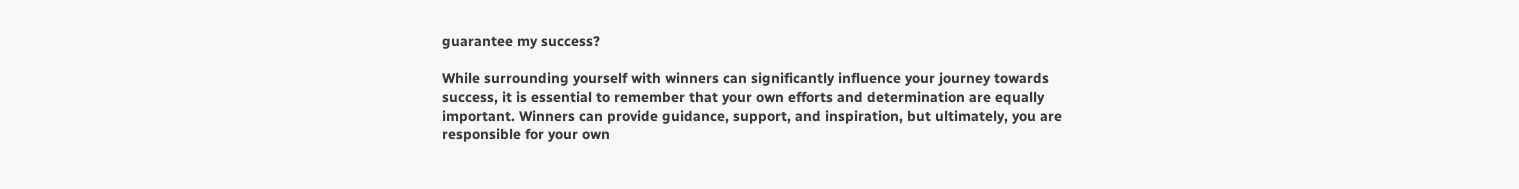guarantee my success?

While surrounding yourself with winners can significantly influence your journey towards success, it is essential to remember that your own efforts and determination are equally important. Winners can provide guidance, support, and inspiration, but ultimately, you are responsible for your own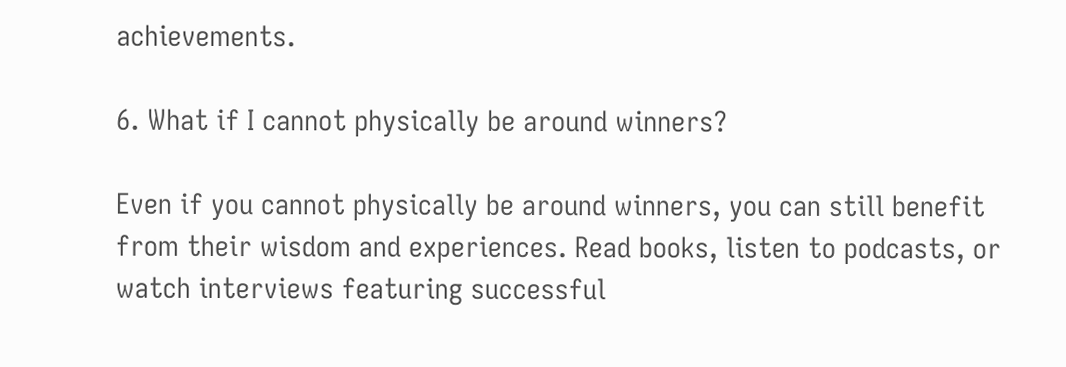achievements.

6. What if I cannot physically be around winners?

Even if you cannot physically be around winners, you can still benefit from their wisdom and experiences. Read books, listen to podcasts, or watch interviews featuring successful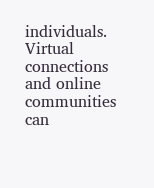individuals. Virtual connections and online communities can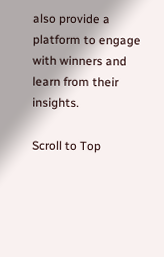also provide a platform to engage with winners and learn from their insights.

Scroll to Top